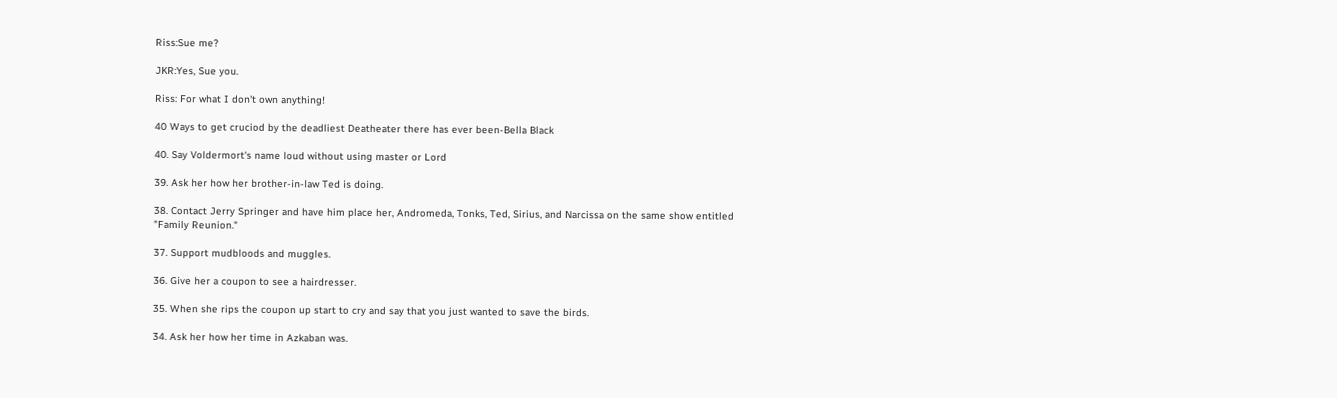Riss:Sue me?

JKR:Yes, Sue you.

Riss: For what I don't own anything!

40 Ways to get cruciod by the deadliest Deatheater there has ever been-Bella Black

40. Say Voldermort's name loud without using master or Lord

39. Ask her how her brother-in-law Ted is doing.

38. Contact Jerry Springer and have him place her, Andromeda, Tonks, Ted, Sirius, and Narcissa on the same show entitled "Family Reunion."

37. Support mudbloods and muggles.

36. Give her a coupon to see a hairdresser.

35. When she rips the coupon up start to cry and say that you just wanted to save the birds.

34. Ask her how her time in Azkaban was.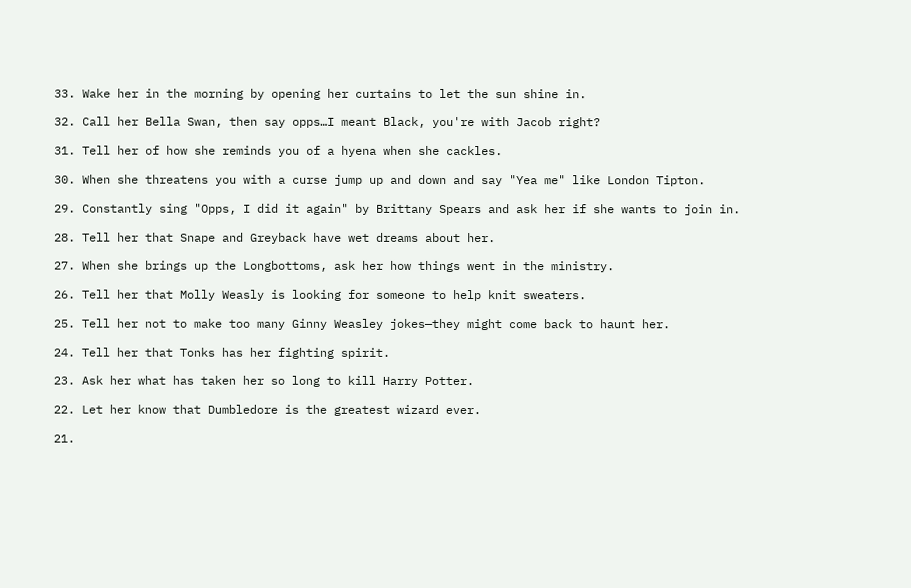33. Wake her in the morning by opening her curtains to let the sun shine in.

32. Call her Bella Swan, then say opps…I meant Black, you're with Jacob right?

31. Tell her of how she reminds you of a hyena when she cackles.

30. When she threatens you with a curse jump up and down and say "Yea me" like London Tipton.

29. Constantly sing "Opps, I did it again" by Brittany Spears and ask her if she wants to join in.

28. Tell her that Snape and Greyback have wet dreams about her.

27. When she brings up the Longbottoms, ask her how things went in the ministry.

26. Tell her that Molly Weasly is looking for someone to help knit sweaters.

25. Tell her not to make too many Ginny Weasley jokes—they might come back to haunt her.

24. Tell her that Tonks has her fighting spirit.

23. Ask her what has taken her so long to kill Harry Potter.

22. Let her know that Dumbledore is the greatest wizard ever.

21.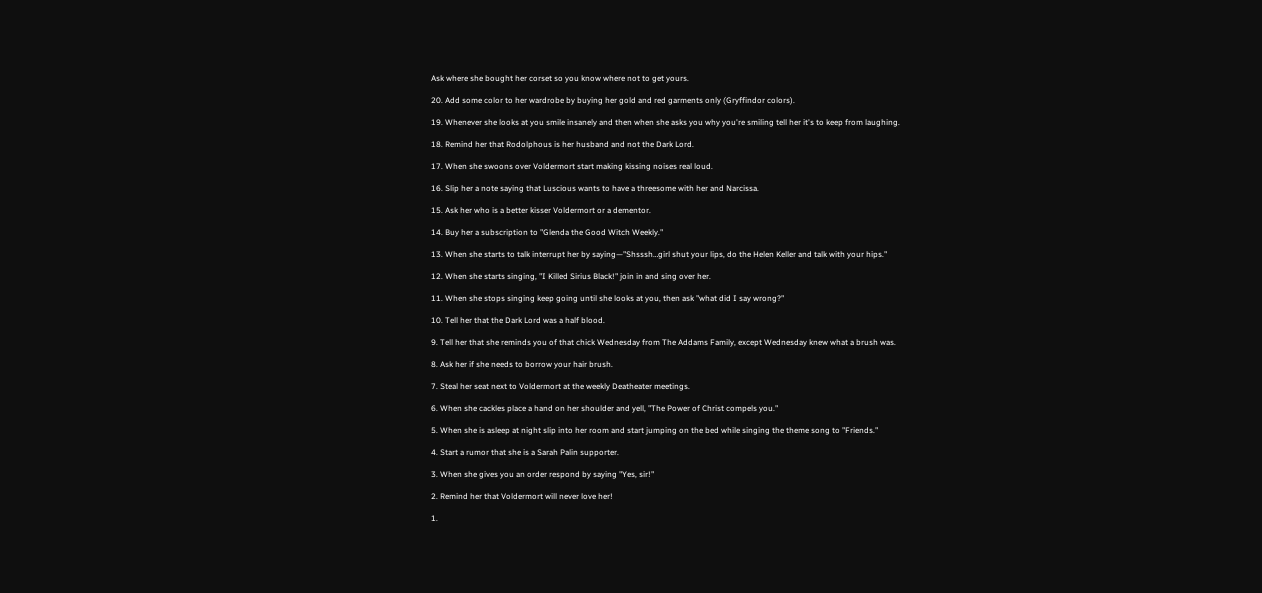Ask where she bought her corset so you know where not to get yours.

20. Add some color to her wardrobe by buying her gold and red garments only (Gryffindor colors).

19. Whenever she looks at you smile insanely and then when she asks you why you're smiling tell her it's to keep from laughing.

18. Remind her that Rodolphous is her husband and not the Dark Lord.

17. When she swoons over Voldermort start making kissing noises real loud.

16. Slip her a note saying that Luscious wants to have a threesome with her and Narcissa.

15. Ask her who is a better kisser Voldermort or a dementor.

14. Buy her a subscription to "Glenda the Good Witch Weekly."

13. When she starts to talk interrupt her by saying—"Shsssh…girl shut your lips, do the Helen Keller and talk with your hips."

12. When she starts singing, "I Killed Sirius Black!" join in and sing over her.

11. When she stops singing keep going until she looks at you, then ask "what did I say wrong?"

10. Tell her that the Dark Lord was a half blood.

9. Tell her that she reminds you of that chick Wednesday from The Addams Family, except Wednesday knew what a brush was.

8. Ask her if she needs to borrow your hair brush.

7. Steal her seat next to Voldermort at the weekly Deatheater meetings.

6. When she cackles place a hand on her shoulder and yell, "The Power of Christ compels you."

5. When she is asleep at night slip into her room and start jumping on the bed while singing the theme song to "Friends."

4. Start a rumor that she is a Sarah Palin supporter.

3. When she gives you an order respond by saying "Yes, sir!"

2. Remind her that Voldermort will never love her!

1.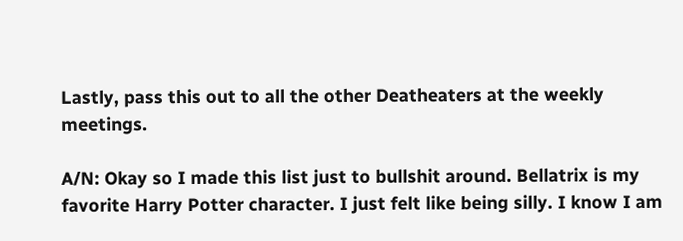Lastly, pass this out to all the other Deatheaters at the weekly meetings.

A/N: Okay so I made this list just to bullshit around. Bellatrix is my favorite Harry Potter character. I just felt like being silly. I know I am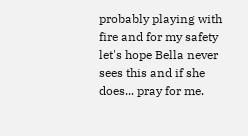probably playing with fire and for my safety let's hope Bella never sees this and if she does... pray for me.